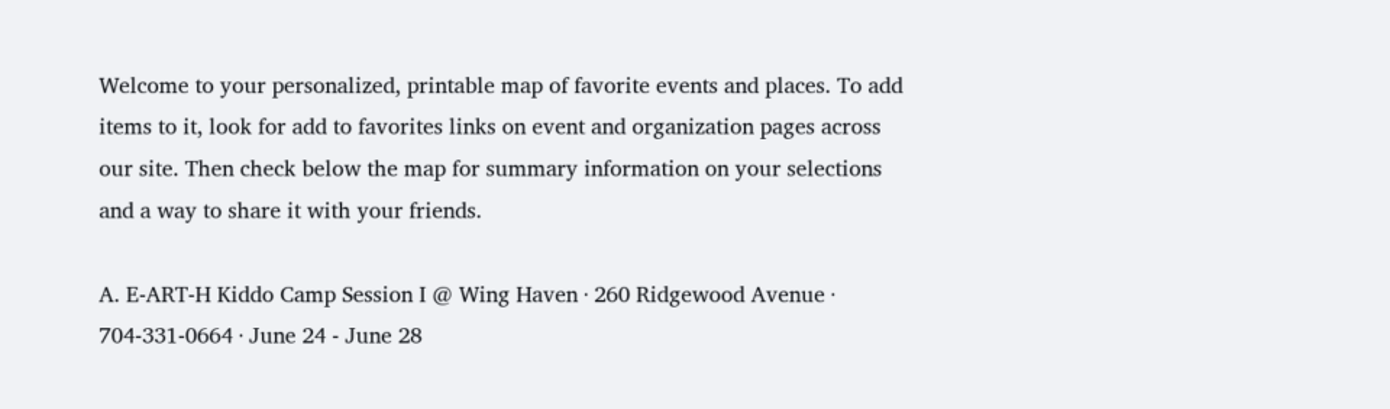Welcome to your personalized, printable map of favorite events and places. To add items to it, look for add to favorites links on event and organization pages across our site. Then check below the map for summary information on your selections and a way to share it with your friends.

A. E-ART-H Kiddo Camp Session I @ Wing Haven · 260 Ridgewood Avenue · 704-331-0664 · June 24 - June 28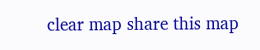clear map share this map